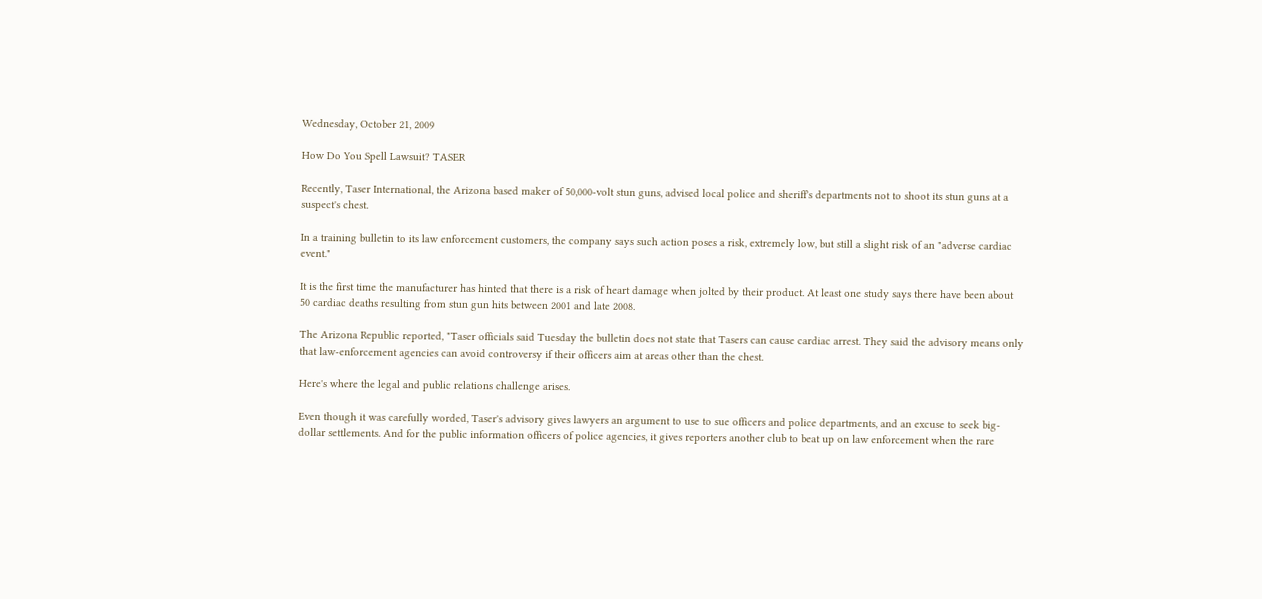Wednesday, October 21, 2009

How Do You Spell Lawsuit? TASER

Recently, Taser International, the Arizona based maker of 50,000-volt stun guns, advised local police and sheriff's departments not to shoot its stun guns at a suspect's chest.

In a training bulletin to its law enforcement customers, the company says such action poses a risk, extremely low, but still a slight risk of an "adverse cardiac event."

It is the first time the manufacturer has hinted that there is a risk of heart damage when jolted by their product. At least one study says there have been about 50 cardiac deaths resulting from stun gun hits between 2001 and late 2008.

The Arizona Republic reported, "Taser officials said Tuesday the bulletin does not state that Tasers can cause cardiac arrest. They said the advisory means only that law-enforcement agencies can avoid controversy if their officers aim at areas other than the chest.

Here's where the legal and public relations challenge arises.

Even though it was carefully worded, Taser's advisory gives lawyers an argument to use to sue officers and police departments, and an excuse to seek big-dollar settlements. And for the public information officers of police agencies, it gives reporters another club to beat up on law enforcement when the rare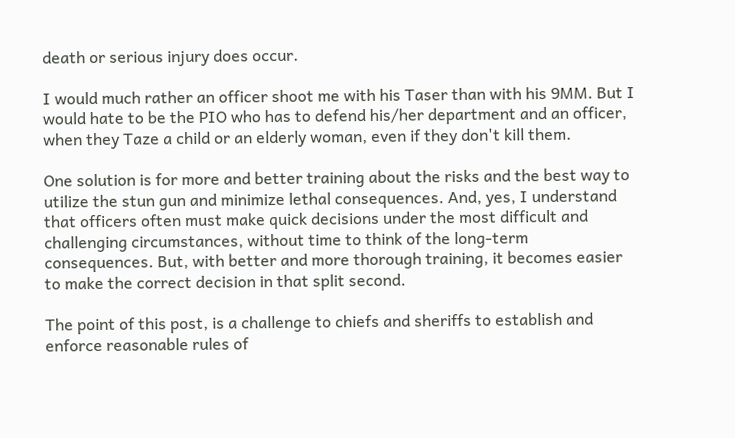death or serious injury does occur.

I would much rather an officer shoot me with his Taser than with his 9MM. But I would hate to be the PIO who has to defend his/her department and an officer, when they Taze a child or an elderly woman, even if they don't kill them.

One solution is for more and better training about the risks and the best way to utilize the stun gun and minimize lethal consequences. And, yes, I understand that officers often must make quick decisions under the most difficult and challenging circumstances, without time to think of the long-term consequences. But, with better and more thorough training, it becomes easier to make the correct decision in that split second.

The point of this post, is a challenge to chiefs and sheriffs to establish and enforce reasonable rules of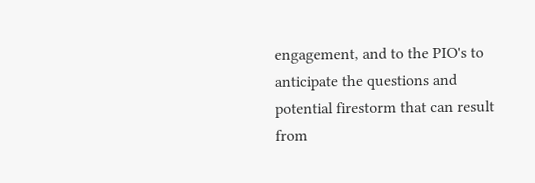engagement, and to the PIO's to anticipate the questions and potential firestorm that can result from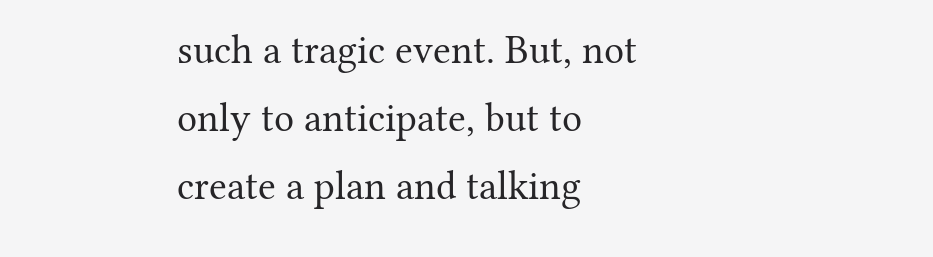such a tragic event. But, not only to anticipate, but to create a plan and talking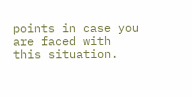points in case you are faced with this situation.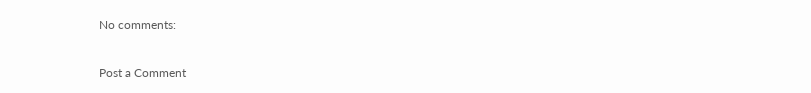No comments:

Post a Comment